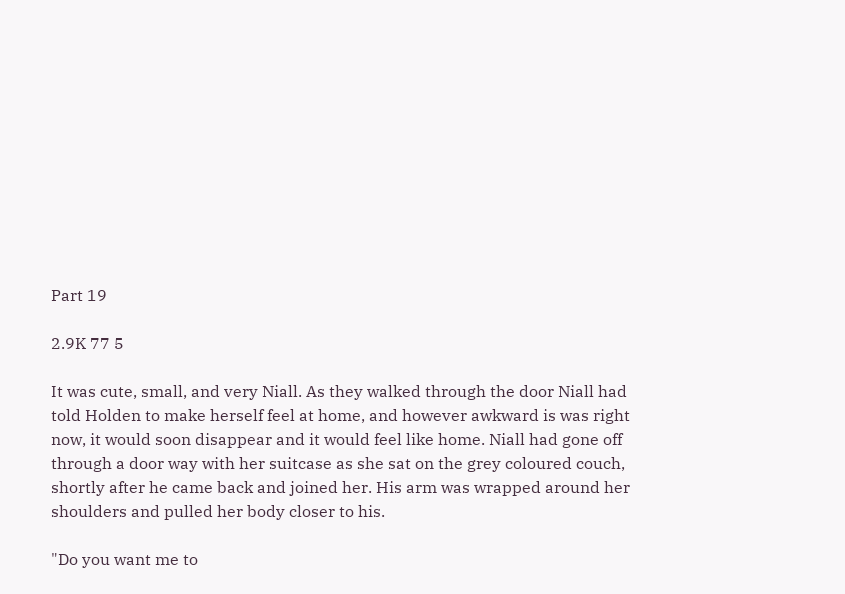Part 19

2.9K 77 5

It was cute, small, and very Niall. As they walked through the door Niall had told Holden to make herself feel at home, and however awkward is was right now, it would soon disappear and it would feel like home. Niall had gone off through a door way with her suitcase as she sat on the grey coloured couch, shortly after he came back and joined her. His arm was wrapped around her shoulders and pulled her body closer to his.

"Do you want me to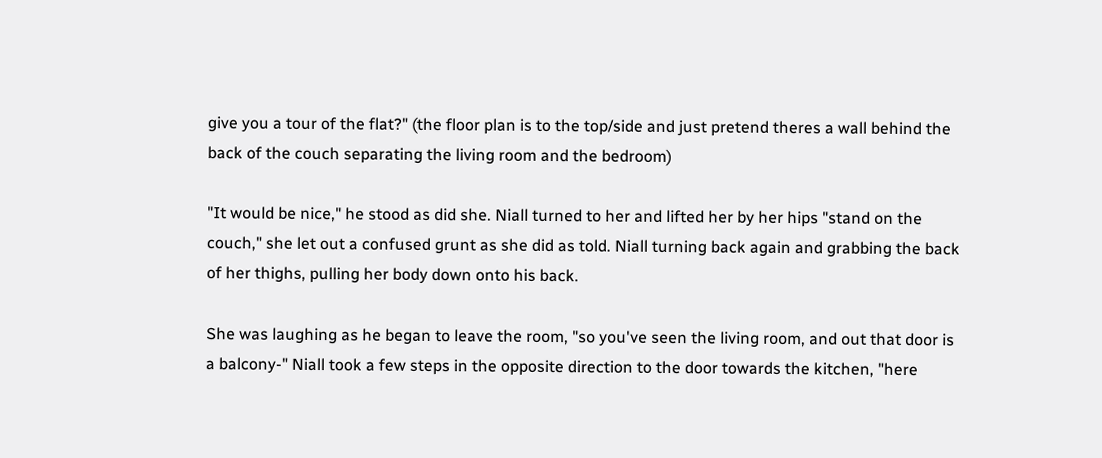give you a tour of the flat?" (the floor plan is to the top/side and just pretend theres a wall behind the back of the couch separating the living room and the bedroom)

"It would be nice," he stood as did she. Niall turned to her and lifted her by her hips "stand on the couch," she let out a confused grunt as she did as told. Niall turning back again and grabbing the back of her thighs, pulling her body down onto his back.

She was laughing as he began to leave the room, "so you've seen the living room, and out that door is a balcony-" Niall took a few steps in the opposite direction to the door towards the kitchen, "here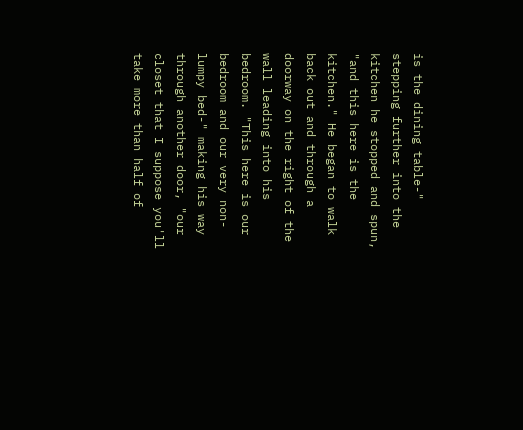is the dining table-" stepping further into the kitchen he stopped and spun, "and this here is the kitchen." He began to walk back out and through a doorway on the right of the wall leading into his bedroom. "This here is our bedroom and our very non-lumpy bed-" making his way through another door, "our closet that I suppose you'll take more than half of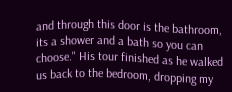and through this door is the bathroom, its a shower and a bath so you can choose." His tour finished as he walked us back to the bedroom, dropping my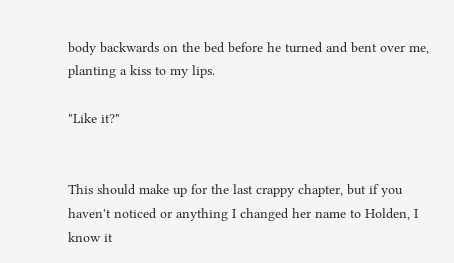body backwards on the bed before he turned and bent over me, planting a kiss to my lips.

"Like it?"


This should make up for the last crappy chapter, but if you haven't noticed or anything I changed her name to Holden, I know it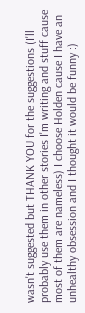wasn't suggested but THANK YOU for the suggestions (I'll probably use them in other stories I'm writing and stuff cause most of them are nameless) I choose Holden cause I have an unhealthy obsession and I thought it would be funny :)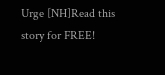Urge [NH]Read this story for FREE!